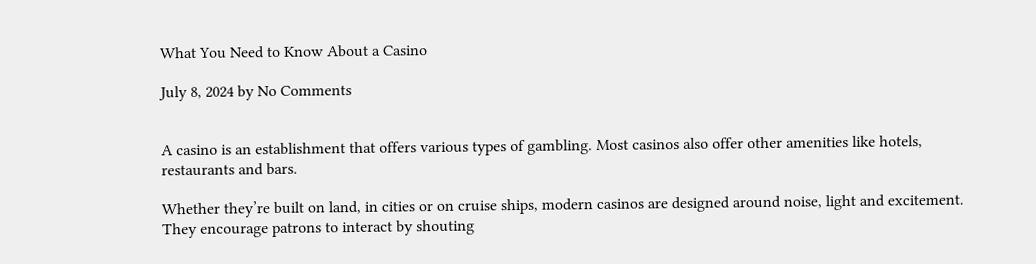What You Need to Know About a Casino

July 8, 2024 by No Comments


A casino is an establishment that offers various types of gambling. Most casinos also offer other amenities like hotels, restaurants and bars.

Whether they’re built on land, in cities or on cruise ships, modern casinos are designed around noise, light and excitement. They encourage patrons to interact by shouting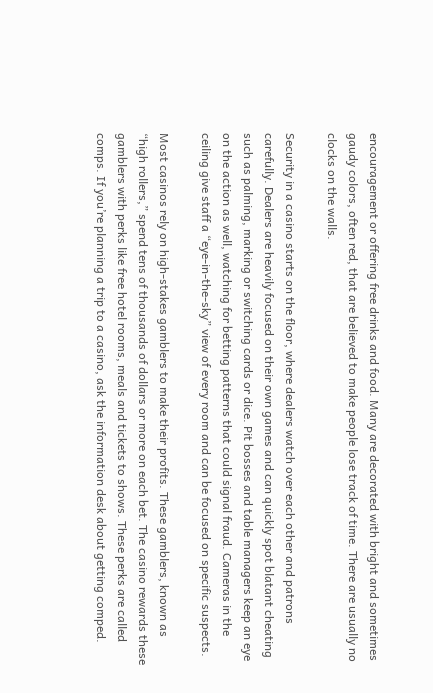encouragement or offering free drinks and food. Many are decorated with bright and sometimes gaudy colors, often red, that are believed to make people lose track of time. There are usually no clocks on the walls.

Security in a casino starts on the floor, where dealers watch over each other and patrons carefully. Dealers are heavily focused on their own games and can quickly spot blatant cheating such as palming, marking or switching cards or dice. Pit bosses and table managers keep an eye on the action as well, watching for betting patterns that could signal fraud. Cameras in the ceiling give staff a “eye-in-the-sky” view of every room and can be focused on specific suspects.

Most casinos rely on high-stakes gamblers to make their profits. These gamblers, known as “high rollers,” spend tens of thousands of dollars or more on each bet. The casino rewards these gamblers with perks like free hotel rooms, meals and tickets to shows. These perks are called comps. If you’re planning a trip to a casino, ask the information desk about getting comped.